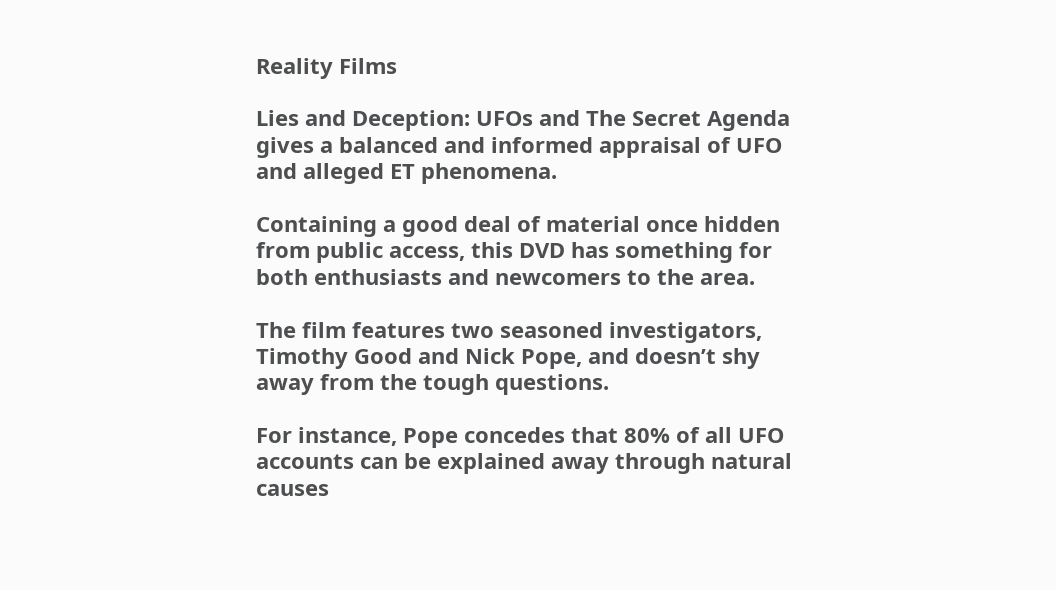Reality Films

Lies and Deception: UFOs and The Secret Agenda gives a balanced and informed appraisal of UFO and alleged ET phenomena.

Containing a good deal of material once hidden from public access, this DVD has something for both enthusiasts and newcomers to the area.

The film features two seasoned investigators, Timothy Good and Nick Pope, and doesn’t shy away from the tough questions.

For instance, Pope concedes that 80% of all UFO accounts can be explained away through natural causes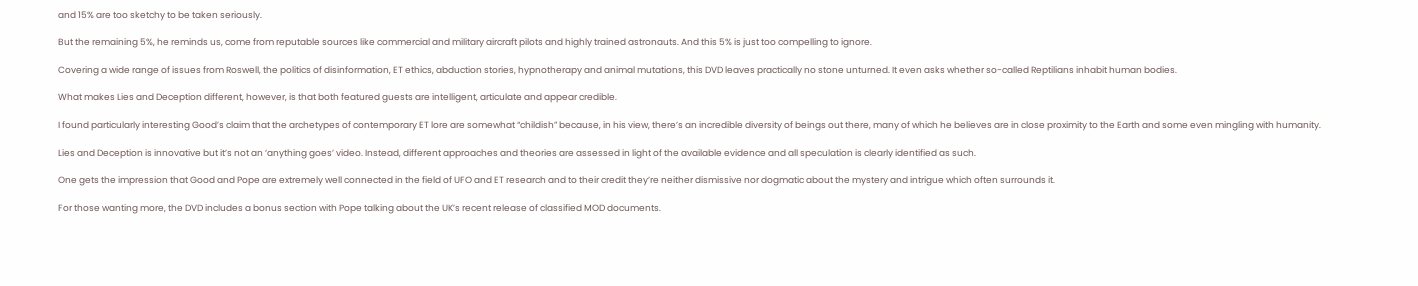and 15% are too sketchy to be taken seriously.

But the remaining 5%, he reminds us, come from reputable sources like commercial and military aircraft pilots and highly trained astronauts. And this 5% is just too compelling to ignore.

Covering a wide range of issues from Roswell, the politics of disinformation, ET ethics, abduction stories, hypnotherapy and animal mutations, this DVD leaves practically no stone unturned. It even asks whether so-called Reptilians inhabit human bodies.

What makes Lies and Deception different, however, is that both featured guests are intelligent, articulate and appear credible.

I found particularly interesting Good’s claim that the archetypes of contemporary ET lore are somewhat “childish” because, in his view, there’s an incredible diversity of beings out there, many of which he believes are in close proximity to the Earth and some even mingling with humanity.

Lies and Deception is innovative but it’s not an ‘anything goes’ video. Instead, different approaches and theories are assessed in light of the available evidence and all speculation is clearly identified as such.

One gets the impression that Good and Pope are extremely well connected in the field of UFO and ET research and to their credit they’re neither dismissive nor dogmatic about the mystery and intrigue which often surrounds it.

For those wanting more, the DVD includes a bonus section with Pope talking about the UK’s recent release of classified MOD documents.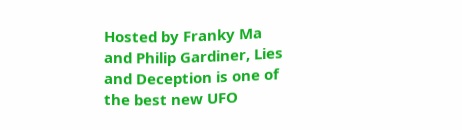Hosted by Franky Ma and Philip Gardiner, Lies and Deception is one of the best new UFO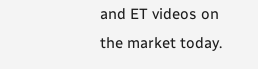and ET videos on the market today.